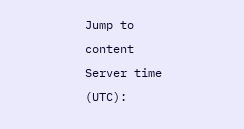Jump to content
Server time (UTC):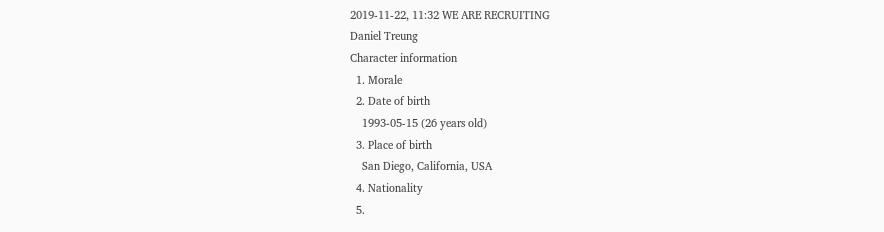2019-11-22, 11:32 WE ARE RECRUITING
Daniel Treung
Character information
  1. Morale
  2. Date of birth
    1993-05-15 (26 years old)
  3. Place of birth
    San Diego, California, USA
  4. Nationality
  5.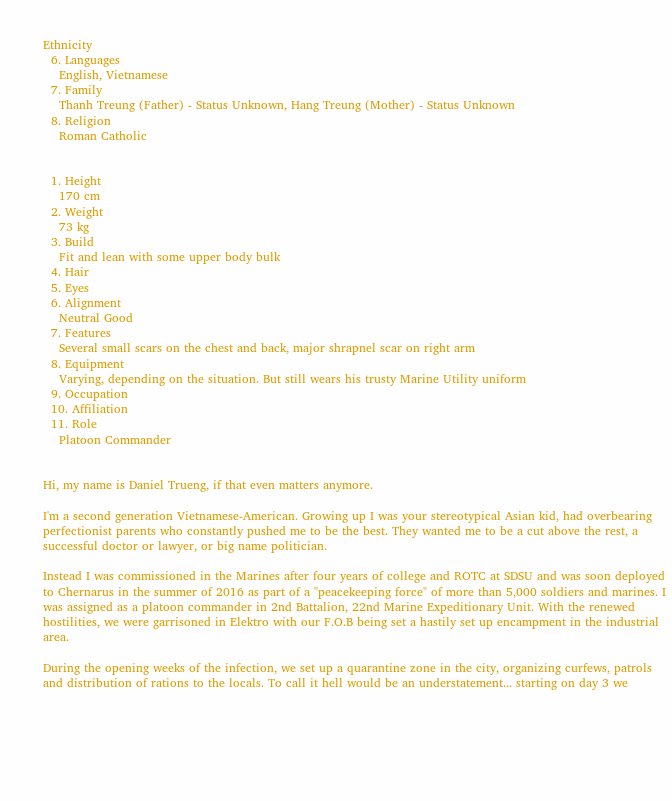Ethnicity
  6. Languages
    English, Vietnamese
  7. Family
    Thanh Treung (Father) - Status Unknown, Hang Treung (Mother) - Status Unknown
  8. Religion
    Roman Catholic


  1. Height
    170 cm
  2. Weight
    73 kg
  3. Build
    Fit and lean with some upper body bulk
  4. Hair
  5. Eyes
  6. Alignment
    Neutral Good
  7. Features
    Several small scars on the chest and back, major shrapnel scar on right arm
  8. Equipment
    Varying, depending on the situation. But still wears his trusty Marine Utility uniform
  9. Occupation
  10. Affiliation
  11. Role
    Platoon Commander


Hi, my name is Daniel Trueng, if that even matters anymore.

I'm a second generation Vietnamese-American. Growing up I was your stereotypical Asian kid, had overbearing perfectionist parents who constantly pushed me to be the best. They wanted me to be a cut above the rest, a successful doctor or lawyer, or big name politician.

Instead I was commissioned in the Marines after four years of college and ROTC at SDSU and was soon deployed to Chernarus in the summer of 2016 as part of a "peacekeeping force" of more than 5,000 soldiers and marines. I was assigned as a platoon commander in 2nd Battalion, 22nd Marine Expeditionary Unit. With the renewed hostilities, we were garrisoned in Elektro with our F.O.B being set a hastily set up encampment in the industrial area.

During the opening weeks of the infection, we set up a quarantine zone in the city, organizing curfews, patrols and distribution of rations to the locals. To call it hell would be an understatement... starting on day 3 we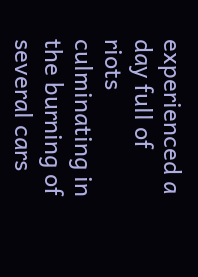experienced a day full of riots culminating in the burning of several cars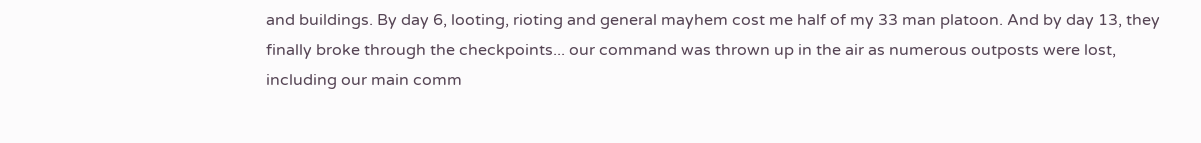and buildings. By day 6, looting, rioting and general mayhem cost me half of my 33 man platoon. And by day 13, they finally broke through the checkpoints... our command was thrown up in the air as numerous outposts were lost, including our main comm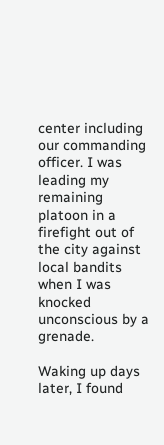center including our commanding officer. I was leading my remaining platoon in a firefight out of the city against local bandits when I was knocked unconscious by a grenade.

Waking up days later, I found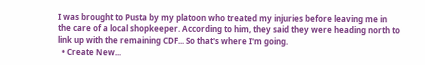I was brought to Pusta by my platoon who treated my injuries before leaving me in the care of a local shopkeeper. According to him, they said they were heading north to link up with the remaining CDF... So that's where I'm going.
  • Create New...